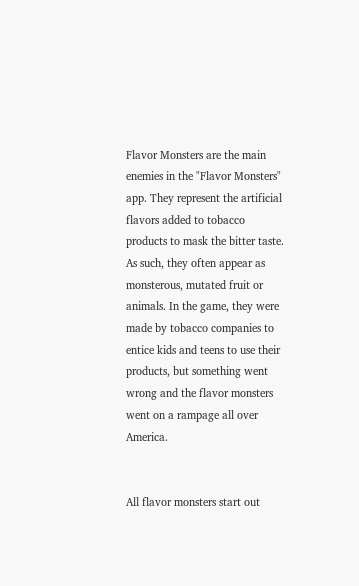Flavor Monsters are the main enemies in the "Flavor Monsters" app. They represent the artificial flavors added to tobacco products to mask the bitter taste. As such, they often appear as monsterous, mutated fruit or animals. In the game, they were made by tobacco companies to entice kids and teens to use their products, but something went wrong and the flavor monsters went on a rampage all over America.


All flavor monsters start out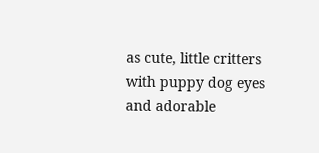as cute, little critters with puppy dog eyes and adorable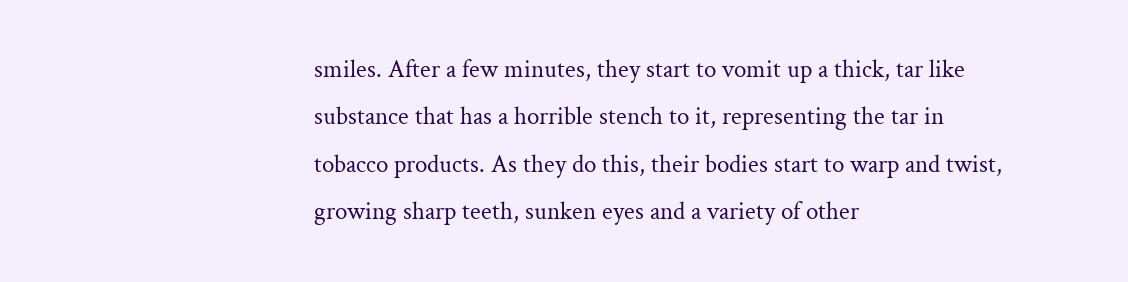smiles. After a few minutes, they start to vomit up a thick, tar like substance that has a horrible stench to it, representing the tar in tobacco products. As they do this, their bodies start to warp and twist, growing sharp teeth, sunken eyes and a variety of other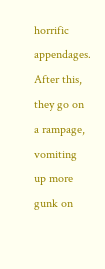horrific appendages. After this, they go on a rampage, vomiting up more gunk on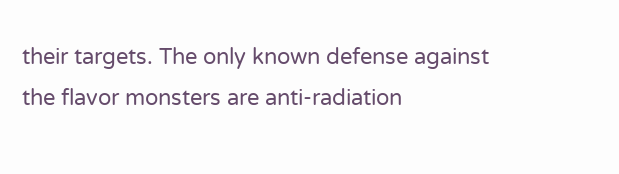their targets. The only known defense against the flavor monsters are anti-radiation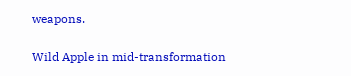weapons.

Wild Apple in mid-transformation